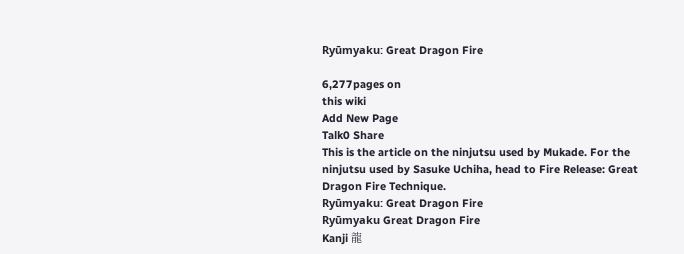Ryūmyaku: Great Dragon Fire

6,277pages on
this wiki
Add New Page
Talk0 Share
This is the article on the ninjutsu used by Mukade. For the ninjutsu used by Sasuke Uchiha, head to Fire Release: Great Dragon Fire Technique.
Ryūmyaku: Great Dragon Fire
Ryūmyaku Great Dragon Fire
Kanji 龍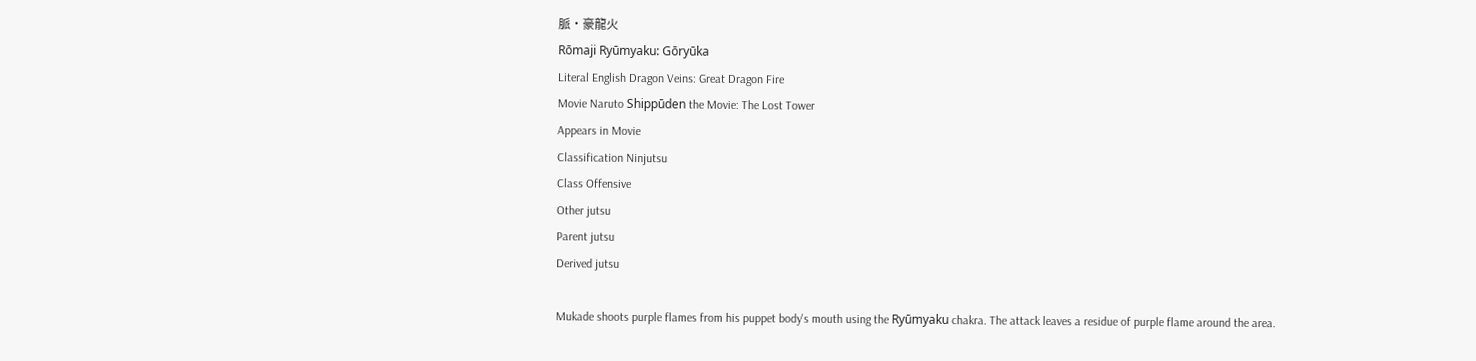脈・豪龍火
Rōmaji Ryūmyaku: Gōryūka
Literal English Dragon Veins: Great Dragon Fire
Movie Naruto Shippūden the Movie: The Lost Tower
Appears in Movie
Classification Ninjutsu
Class Offensive
Other jutsu
Parent jutsu
Derived jutsu

Mukade shoots purple flames from his puppet body's mouth using the Ryūmyaku chakra. The attack leaves a residue of purple flame around the area.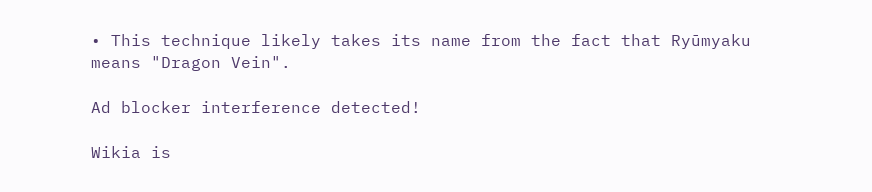• This technique likely takes its name from the fact that Ryūmyaku means "Dragon Vein".

Ad blocker interference detected!

Wikia is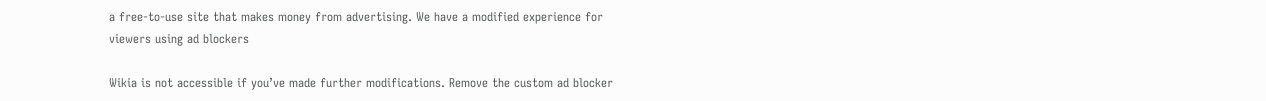a free-to-use site that makes money from advertising. We have a modified experience for viewers using ad blockers

Wikia is not accessible if you’ve made further modifications. Remove the custom ad blocker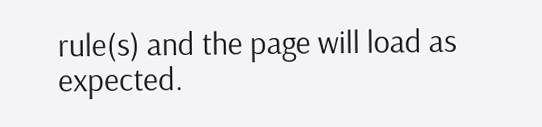rule(s) and the page will load as expected.